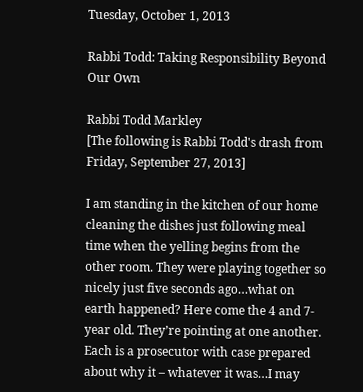Tuesday, October 1, 2013

Rabbi Todd: Taking Responsibility Beyond Our Own

Rabbi Todd Markley
[The following is Rabbi Todd's drash from Friday, September 27, 2013]

I am standing in the kitchen of our home cleaning the dishes just following meal time when the yelling begins from the other room. They were playing together so nicely just five seconds ago…what on earth happened? Here come the 4 and 7-year old. They’re pointing at one another. Each is a prosecutor with case prepared about why it – whatever it was…I may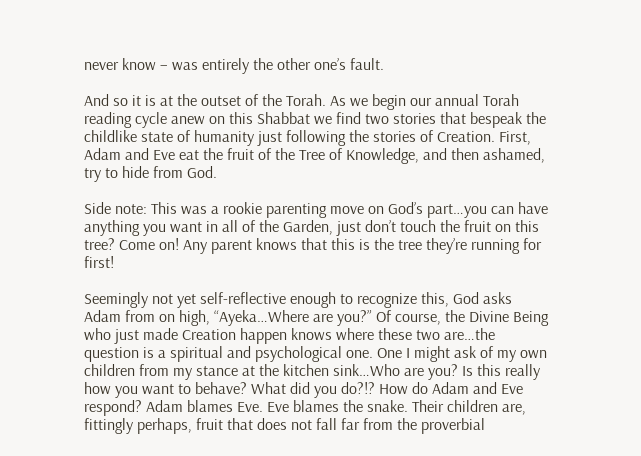never know – was entirely the other one’s fault.

And so it is at the outset of the Torah. As we begin our annual Torah reading cycle anew on this Shabbat we find two stories that bespeak the childlike state of humanity just following the stories of Creation. First, Adam and Eve eat the fruit of the Tree of Knowledge, and then ashamed, try to hide from God.

Side note: This was a rookie parenting move on God’s part…you can have anything you want in all of the Garden, just don’t touch the fruit on this tree? Come on! Any parent knows that this is the tree they’re running for first!

Seemingly not yet self-reflective enough to recognize this, God asks Adam from on high, “Ayeka…Where are you?” Of course, the Divine Being who just made Creation happen knows where these two are…the question is a spiritual and psychological one. One I might ask of my own children from my stance at the kitchen sink…Who are you? Is this really how you want to behave? What did you do?!? How do Adam and Eve respond? Adam blames Eve. Eve blames the snake. Their children are, fittingly perhaps, fruit that does not fall far from the proverbial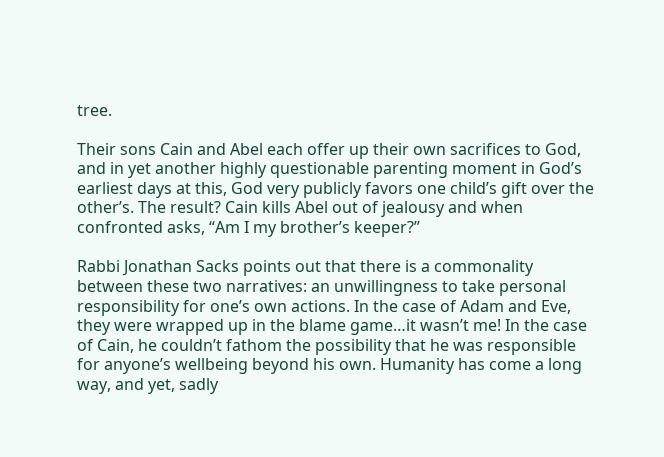tree.

Their sons Cain and Abel each offer up their own sacrifices to God, and in yet another highly questionable parenting moment in God’s earliest days at this, God very publicly favors one child’s gift over the other’s. The result? Cain kills Abel out of jealousy and when confronted asks, “Am I my brother’s keeper?”

Rabbi Jonathan Sacks points out that there is a commonality between these two narratives: an unwillingness to take personal responsibility for one’s own actions. In the case of Adam and Eve, they were wrapped up in the blame game…it wasn’t me! In the case of Cain, he couldn’t fathom the possibility that he was responsible for anyone’s wellbeing beyond his own. Humanity has come a long way, and yet, sadly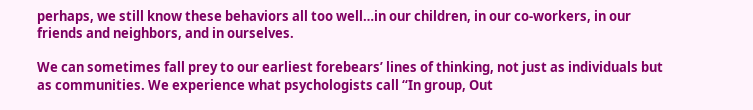perhaps, we still know these behaviors all too well…in our children, in our co-workers, in our friends and neighbors, and in ourselves.

We can sometimes fall prey to our earliest forebears’ lines of thinking, not just as individuals but as communities. We experience what psychologists call “In group, Out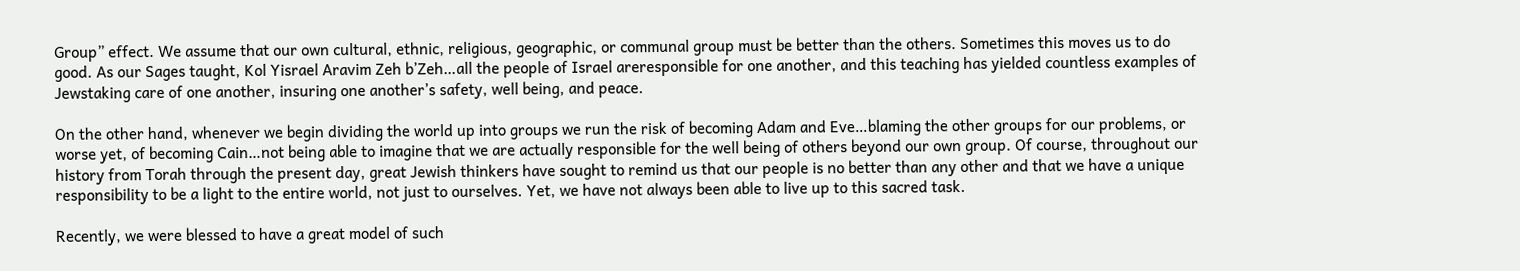Group” effect. We assume that our own cultural, ethnic, religious, geographic, or communal group must be better than the others. Sometimes this moves us to do good. As our Sages taught, Kol Yisrael Aravim Zeh b’Zeh…all the people of Israel areresponsible for one another, and this teaching has yielded countless examples of Jewstaking care of one another, insuring one another’s safety, well being, and peace.

On the other hand, whenever we begin dividing the world up into groups we run the risk of becoming Adam and Eve…blaming the other groups for our problems, or worse yet, of becoming Cain…not being able to imagine that we are actually responsible for the well being of others beyond our own group. Of course, throughout our history from Torah through the present day, great Jewish thinkers have sought to remind us that our people is no better than any other and that we have a unique responsibility to be a light to the entire world, not just to ourselves. Yet, we have not always been able to live up to this sacred task.

Recently, we were blessed to have a great model of such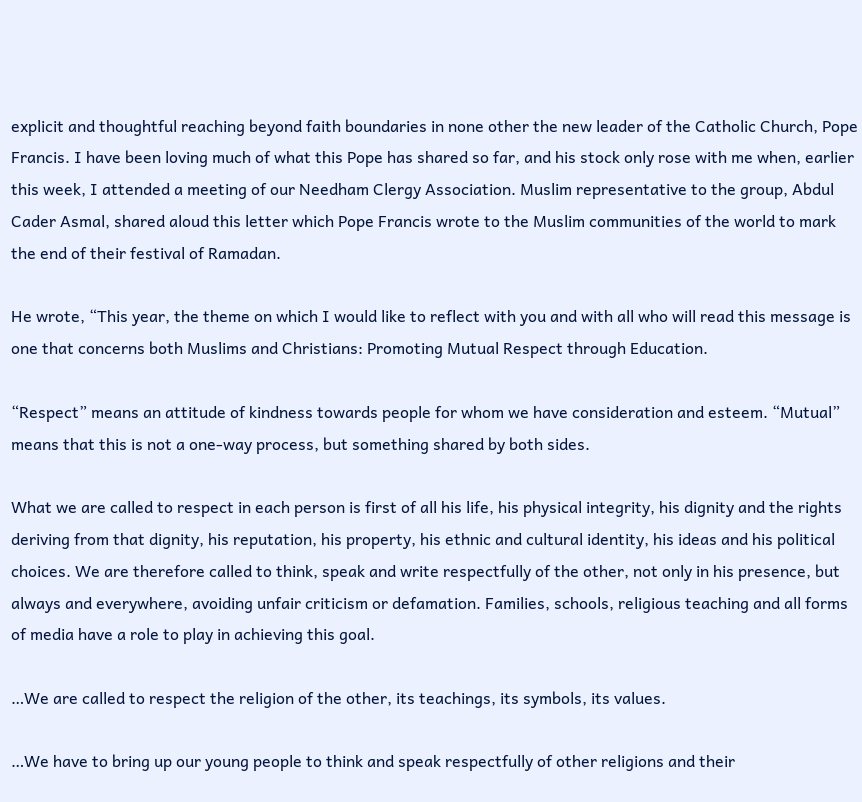explicit and thoughtful reaching beyond faith boundaries in none other the new leader of the Catholic Church, Pope Francis. I have been loving much of what this Pope has shared so far, and his stock only rose with me when, earlier this week, I attended a meeting of our Needham Clergy Association. Muslim representative to the group, Abdul Cader Asmal, shared aloud this letter which Pope Francis wrote to the Muslim communities of the world to mark the end of their festival of Ramadan.

He wrote, “This year, the theme on which I would like to reflect with you and with all who will read this message is one that concerns both Muslims and Christians: Promoting Mutual Respect through Education.

“Respect” means an attitude of kindness towards people for whom we have consideration and esteem. “Mutual” means that this is not a one-way process, but something shared by both sides.

What we are called to respect in each person is first of all his life, his physical integrity, his dignity and the rights deriving from that dignity, his reputation, his property, his ethnic and cultural identity, his ideas and his political choices. We are therefore called to think, speak and write respectfully of the other, not only in his presence, but always and everywhere, avoiding unfair criticism or defamation. Families, schools, religious teaching and all forms of media have a role to play in achieving this goal.

…We are called to respect the religion of the other, its teachings, its symbols, its values.

…We have to bring up our young people to think and speak respectfully of other religions and their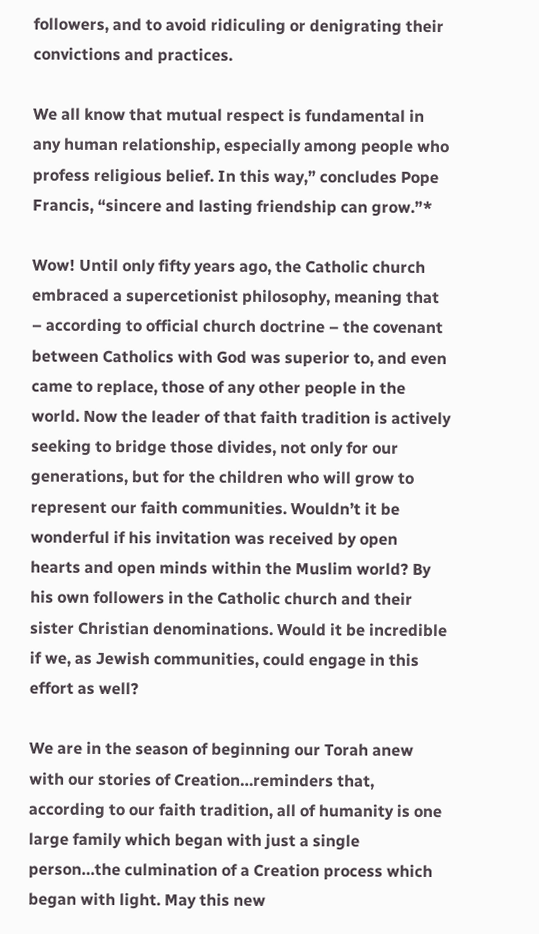followers, and to avoid ridiculing or denigrating their convictions and practices.

We all know that mutual respect is fundamental in any human relationship, especially among people who profess religious belief. In this way,” concludes Pope Francis, “sincere and lasting friendship can grow.”*

Wow! Until only fifty years ago, the Catholic church embraced a supercetionist philosophy, meaning that – according to official church doctrine – the covenant between Catholics with God was superior to, and even came to replace, those of any other people in the world. Now the leader of that faith tradition is actively seeking to bridge those divides, not only for our generations, but for the children who will grow to represent our faith communities. Wouldn’t it be wonderful if his invitation was received by open hearts and open minds within the Muslim world? By his own followers in the Catholic church and their sister Christian denominations. Would it be incredible if we, as Jewish communities, could engage in this effort as well?

We are in the season of beginning our Torah anew with our stories of Creation…reminders that, according to our faith tradition, all of humanity is one large family which began with just a single person…the culmination of a Creation process which began with light. May this new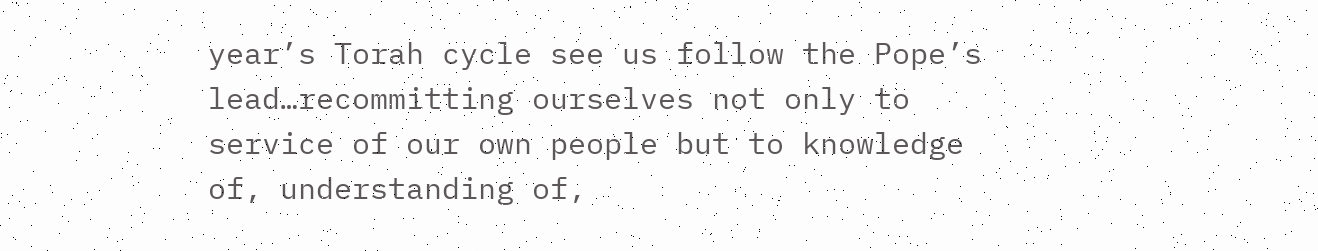year’s Torah cycle see us follow the Pope’s lead…recommitting ourselves not only to service of our own people but to knowledge of, understanding of,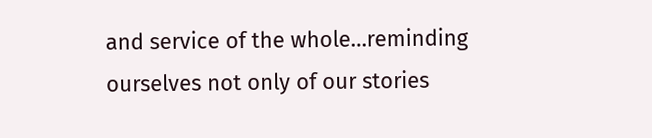and service of the whole…reminding ourselves not only of our stories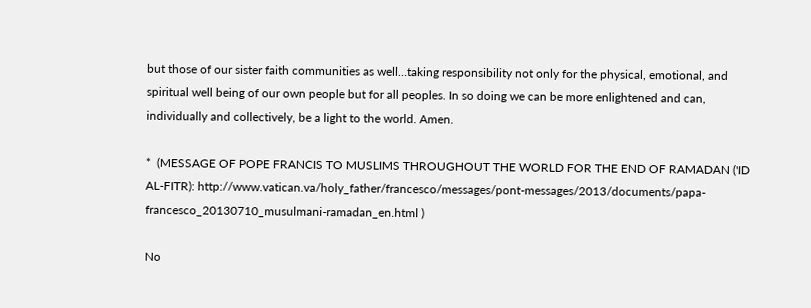but those of our sister faith communities as well…taking responsibility not only for the physical, emotional, and spiritual well being of our own people but for all peoples. In so doing we can be more enlightened and can, individually and collectively, be a light to the world. Amen.

*  (MESSAGE OF POPE FRANCIS TO MUSLIMS THROUGHOUT THE WORLD FOR THE END OF RAMADAN ('ID AL-FITR): http://www.vatican.va/holy_father/francesco/messages/pont-messages/2013/documents/papa-francesco_20130710_musulmani-ramadan_en.html )

No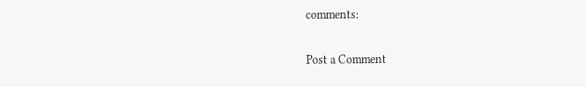comments:

Post a Comment